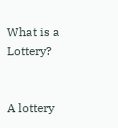What is a Lottery?


A lottery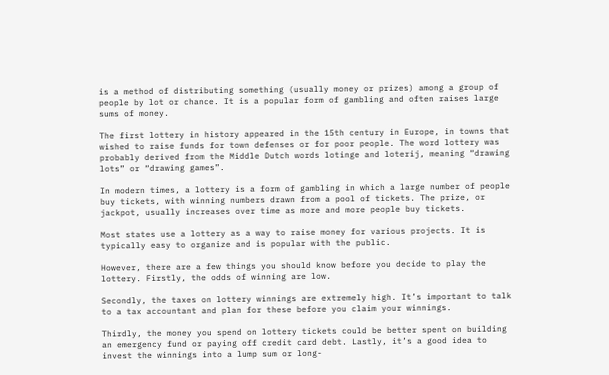is a method of distributing something (usually money or prizes) among a group of people by lot or chance. It is a popular form of gambling and often raises large sums of money.

The first lottery in history appeared in the 15th century in Europe, in towns that wished to raise funds for town defenses or for poor people. The word lottery was probably derived from the Middle Dutch words lotinge and loterij, meaning “drawing lots” or “drawing games”.

In modern times, a lottery is a form of gambling in which a large number of people buy tickets, with winning numbers drawn from a pool of tickets. The prize, or jackpot, usually increases over time as more and more people buy tickets.

Most states use a lottery as a way to raise money for various projects. It is typically easy to organize and is popular with the public.

However, there are a few things you should know before you decide to play the lottery. Firstly, the odds of winning are low.

Secondly, the taxes on lottery winnings are extremely high. It’s important to talk to a tax accountant and plan for these before you claim your winnings.

Thirdly, the money you spend on lottery tickets could be better spent on building an emergency fund or paying off credit card debt. Lastly, it’s a good idea to invest the winnings into a lump sum or long-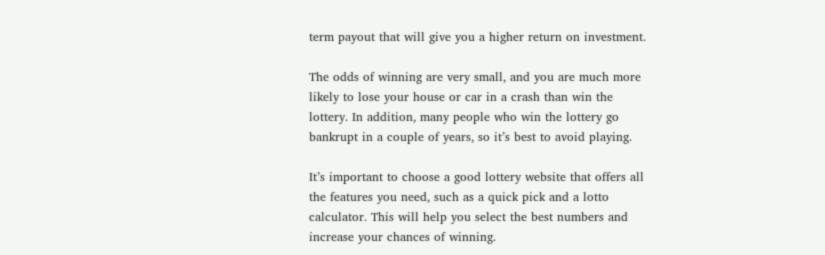term payout that will give you a higher return on investment.

The odds of winning are very small, and you are much more likely to lose your house or car in a crash than win the lottery. In addition, many people who win the lottery go bankrupt in a couple of years, so it’s best to avoid playing.

It’s important to choose a good lottery website that offers all the features you need, such as a quick pick and a lotto calculator. This will help you select the best numbers and increase your chances of winning.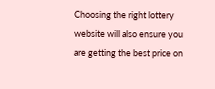Choosing the right lottery website will also ensure you are getting the best price on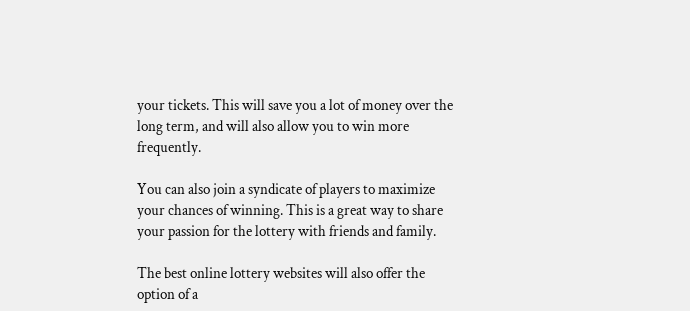your tickets. This will save you a lot of money over the long term, and will also allow you to win more frequently.

You can also join a syndicate of players to maximize your chances of winning. This is a great way to share your passion for the lottery with friends and family.

The best online lottery websites will also offer the option of a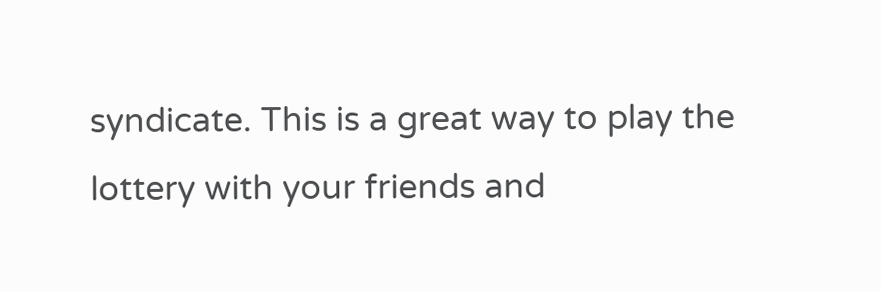syndicate. This is a great way to play the lottery with your friends and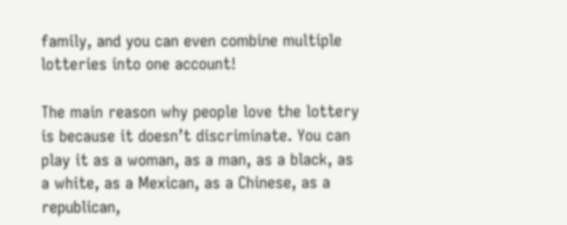family, and you can even combine multiple lotteries into one account!

The main reason why people love the lottery is because it doesn’t discriminate. You can play it as a woman, as a man, as a black, as a white, as a Mexican, as a Chinese, as a republican,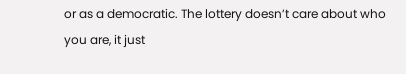or as a democratic. The lottery doesn’t care about who you are, it just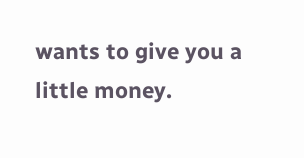wants to give you a little money.